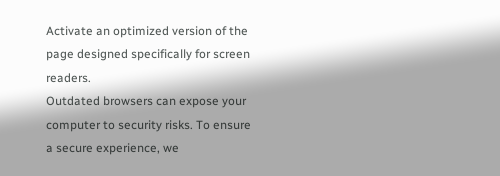Activate an optimized version of the page designed specifically for screen readers.
Outdated browsers can expose your computer to security risks. To ensure a secure experience, we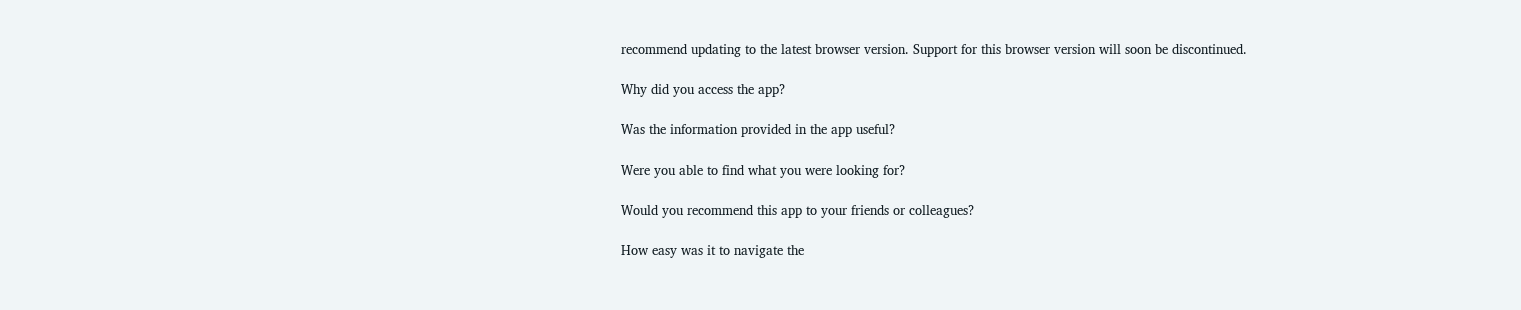recommend updating to the latest browser version. Support for this browser version will soon be discontinued.

Why did you access the app?

Was the information provided in the app useful?

Were you able to find what you were looking for?

Would you recommend this app to your friends or colleagues?

How easy was it to navigate the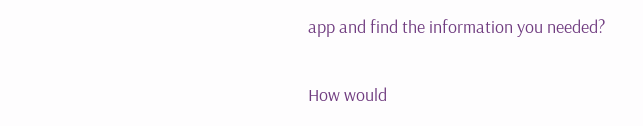app and find the information you needed?

How would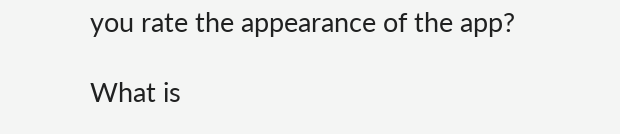you rate the appearance of the app?

What is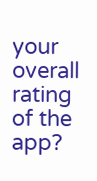your overall rating of the app?